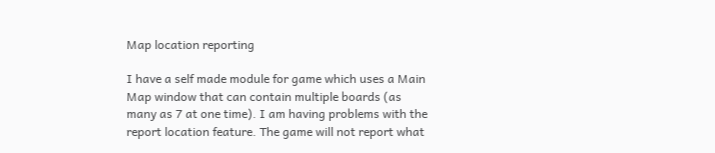Map location reporting

I have a self made module for game which uses a Main Map window that can contain multiple boards (as many as 7 at one time). I am having problems with the report location feature. The game will not report what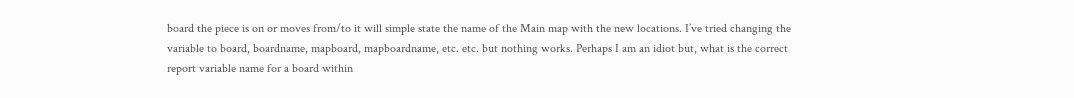board the piece is on or moves from/to it will simple state the name of the Main map with the new locations. I’ve tried changing the variable to board, boardname, mapboard, mapboardname, etc. etc. but nothing works. Perhaps I am an idiot but, what is the correct report variable name for a board within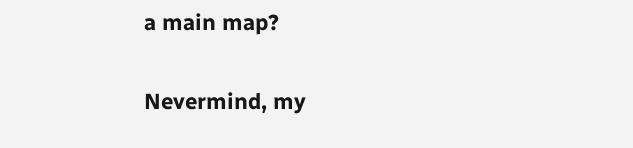a main map?

Nevermind, my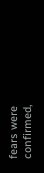fears were confirmed,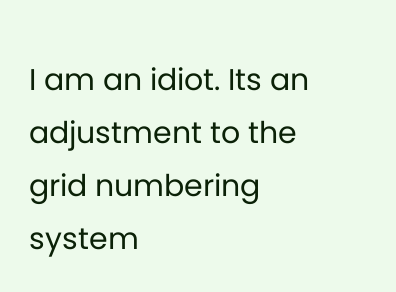I am an idiot. Its an adjustment to the grid numbering system